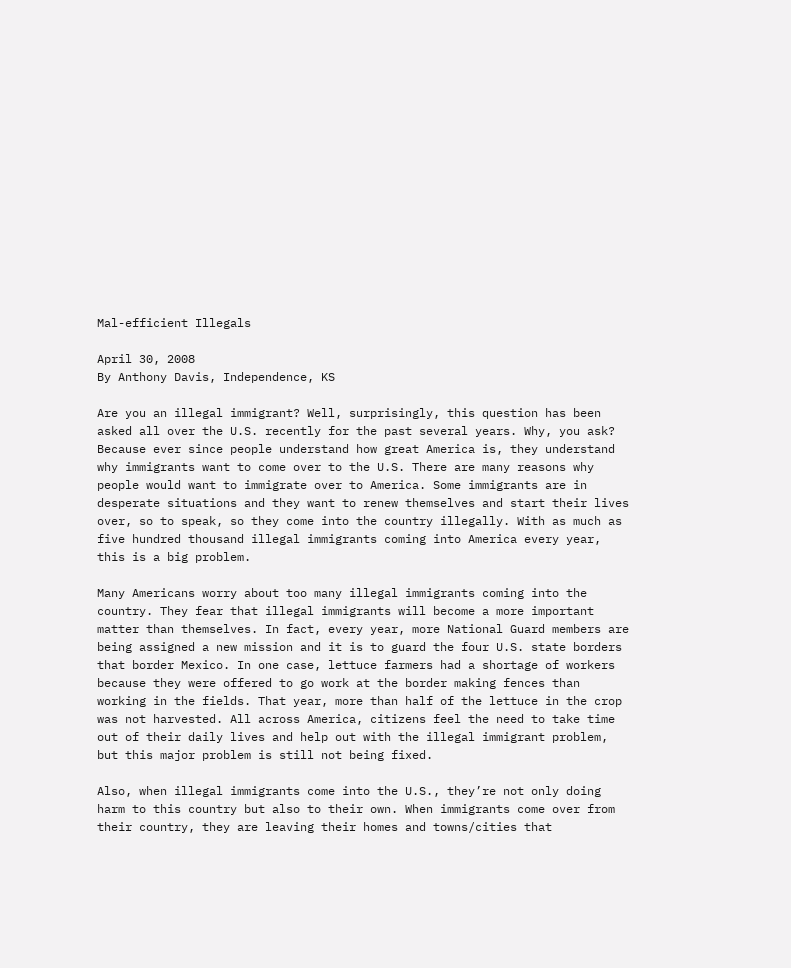Mal-efficient Illegals

April 30, 2008
By Anthony Davis, Independence, KS

Are you an illegal immigrant? Well, surprisingly, this question has been asked all over the U.S. recently for the past several years. Why, you ask? Because ever since people understand how great America is, they understand why immigrants want to come over to the U.S. There are many reasons why people would want to immigrate over to America. Some immigrants are in desperate situations and they want to renew themselves and start their lives over, so to speak, so they come into the country illegally. With as much as five hundred thousand illegal immigrants coming into America every year, this is a big problem.

Many Americans worry about too many illegal immigrants coming into the country. They fear that illegal immigrants will become a more important matter than themselves. In fact, every year, more National Guard members are being assigned a new mission and it is to guard the four U.S. state borders that border Mexico. In one case, lettuce farmers had a shortage of workers because they were offered to go work at the border making fences than working in the fields. That year, more than half of the lettuce in the crop was not harvested. All across America, citizens feel the need to take time out of their daily lives and help out with the illegal immigrant problem, but this major problem is still not being fixed.

Also, when illegal immigrants come into the U.S., they’re not only doing harm to this country but also to their own. When immigrants come over from their country, they are leaving their homes and towns/cities that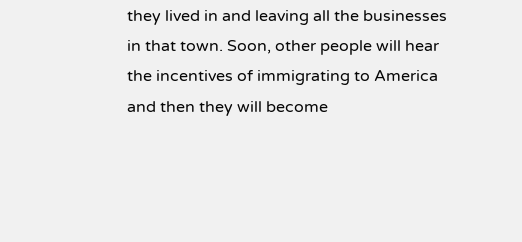they lived in and leaving all the businesses in that town. Soon, other people will hear the incentives of immigrating to America and then they will become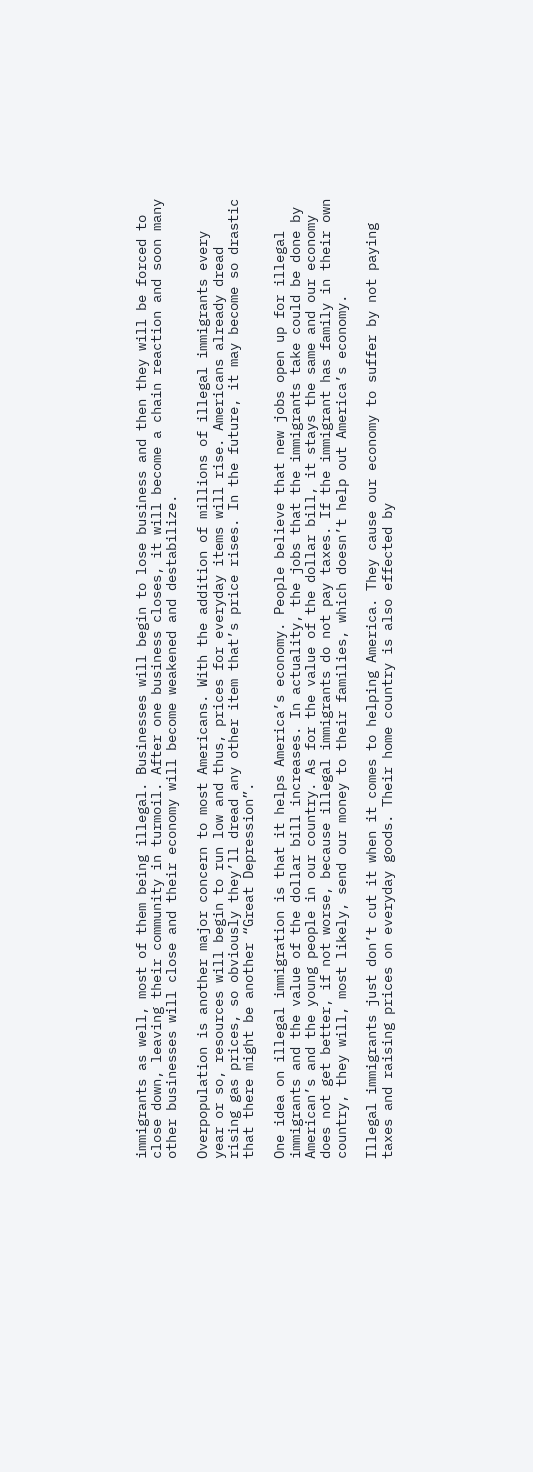immigrants as well, most of them being illegal. Businesses will begin to lose business and then they will be forced to close down, leaving their community in turmoil. After one business closes, it will become a chain reaction and soon many other businesses will close and their economy will become weakened and destabilize.

Overpopulation is another major concern to most Americans. With the addition of millions of illegal immigrants every year or so, resources will begin to run low and thus, prices for everyday items will rise. Americans already dread rising gas prices, so obviously they’ll dread any other item that’s price rises. In the future, it may become so drastic that there might be another “Great Depression”.

One idea on illegal immigration is that it helps America’s economy. People believe that new jobs open up for illegal immigrants and the value of the dollar bill increases. In actuality, the jobs that the immigrants take could be done by American’s and the young people in our country. As for the value of the dollar bill, it stays the same and our economy does not get better, if not worse, because illegal immigrants do not pay taxes. If the immigrant has family in their own country, they will, most likely, send our money to their families, which doesn’t help out America’s economy.

Illegal immigrants just don’t cut it when it comes to helping America. They cause our economy to suffer by not paying taxes and raising prices on everyday goods. Their home country is also effected by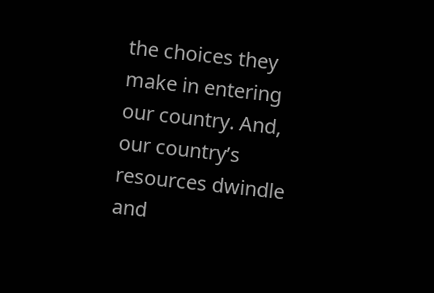the choices they make in entering our country. And, our country’s resources dwindle and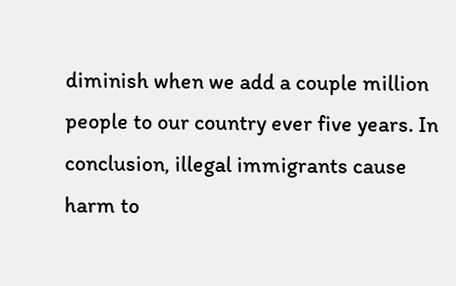diminish when we add a couple million people to our country ever five years. In conclusion, illegal immigrants cause harm to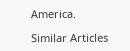America.

Similar Articles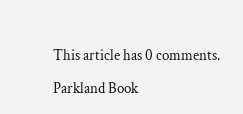This article has 0 comments.

Parkland Book